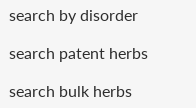search by disorder

search patent herbs

search bulk herbs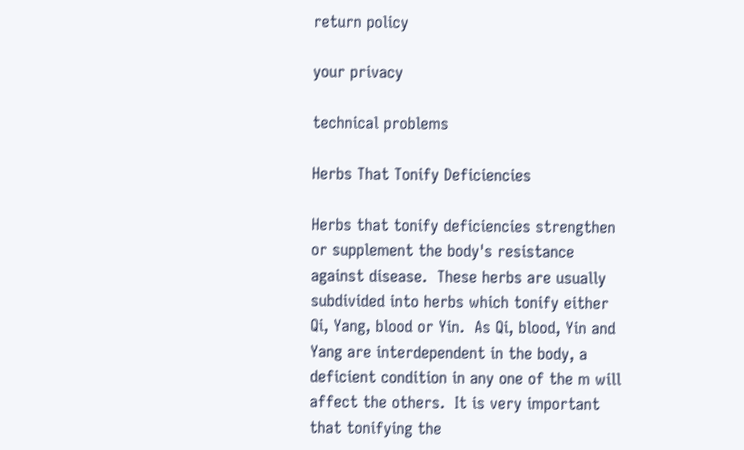return policy

your privacy

technical problems

Herbs That Tonify Deficiencies

Herbs that tonify deficiencies strengthen or supplement the body's resistance against disease.  These herbs are usually subdivided into herbs which tonify either Qi, Yang, blood or Yin.  As Qi, blood, Yin and Yang are interdependent in the body, a deficient condition in any one of the m will affect the others.  It is very important that tonifying the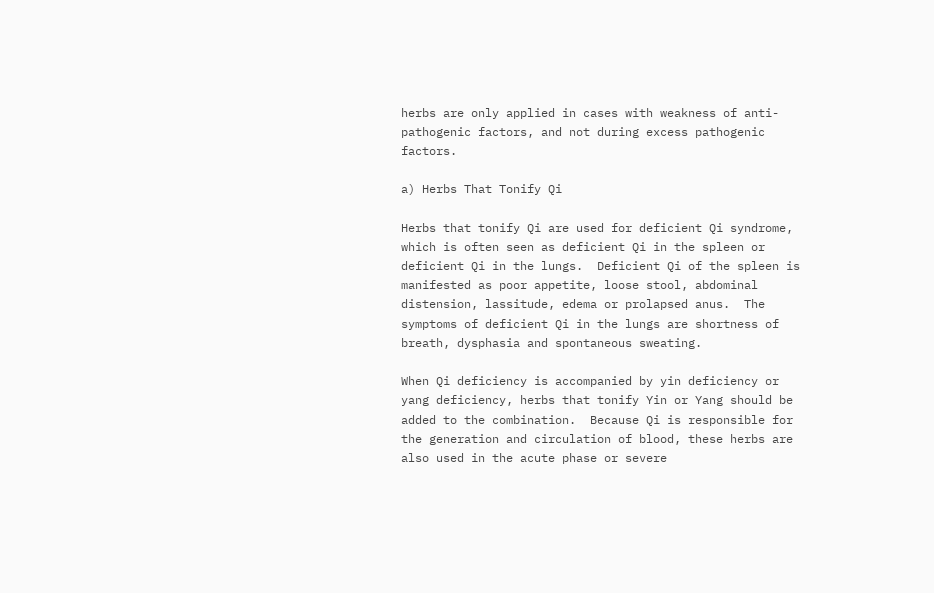herbs are only applied in cases with weakness of anti-pathogenic factors, and not during excess pathogenic factors.

a) Herbs That Tonify Qi

Herbs that tonify Qi are used for deficient Qi syndrome, which is often seen as deficient Qi in the spleen or deficient Qi in the lungs.  Deficient Qi of the spleen is manifested as poor appetite, loose stool, abdominal distension, lassitude, edema or prolapsed anus.  The symptoms of deficient Qi in the lungs are shortness of breath, dysphasia and spontaneous sweating.

When Qi deficiency is accompanied by yin deficiency or yang deficiency, herbs that tonify Yin or Yang should be added to the combination.  Because Qi is responsible for the generation and circulation of blood, these herbs are also used in the acute phase or severe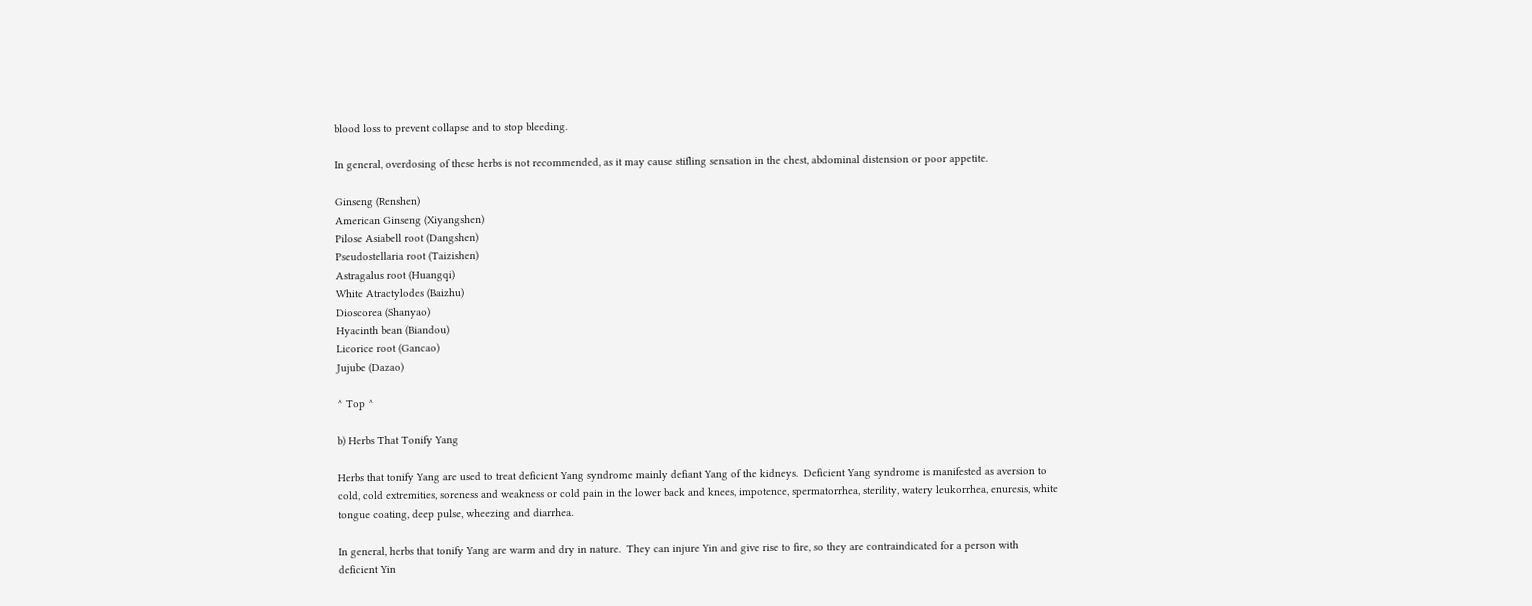blood loss to prevent collapse and to stop bleeding.

In general, overdosing of these herbs is not recommended, as it may cause stifling sensation in the chest, abdominal distension or poor appetite.

Ginseng (Renshen)
American Ginseng (Xiyangshen)
Pilose Asiabell root (Dangshen)
Pseudostellaria root (Taizishen)
Astragalus root (Huangqi)
White Atractylodes (Baizhu)
Dioscorea (Shanyao)
Hyacinth bean (Biandou)
Licorice root (Gancao)
Jujube (Dazao)

^ Top ^

b) Herbs That Tonify Yang

Herbs that tonify Yang are used to treat deficient Yang syndrome mainly defiant Yang of the kidneys.  Deficient Yang syndrome is manifested as aversion to cold, cold extremities, soreness and weakness or cold pain in the lower back and knees, impotence, spermatorrhea, sterility, watery leukorrhea, enuresis, white tongue coating, deep pulse, wheezing and diarrhea.

In general, herbs that tonify Yang are warm and dry in nature.  They can injure Yin and give rise to fire, so they are contraindicated for a person with deficient Yin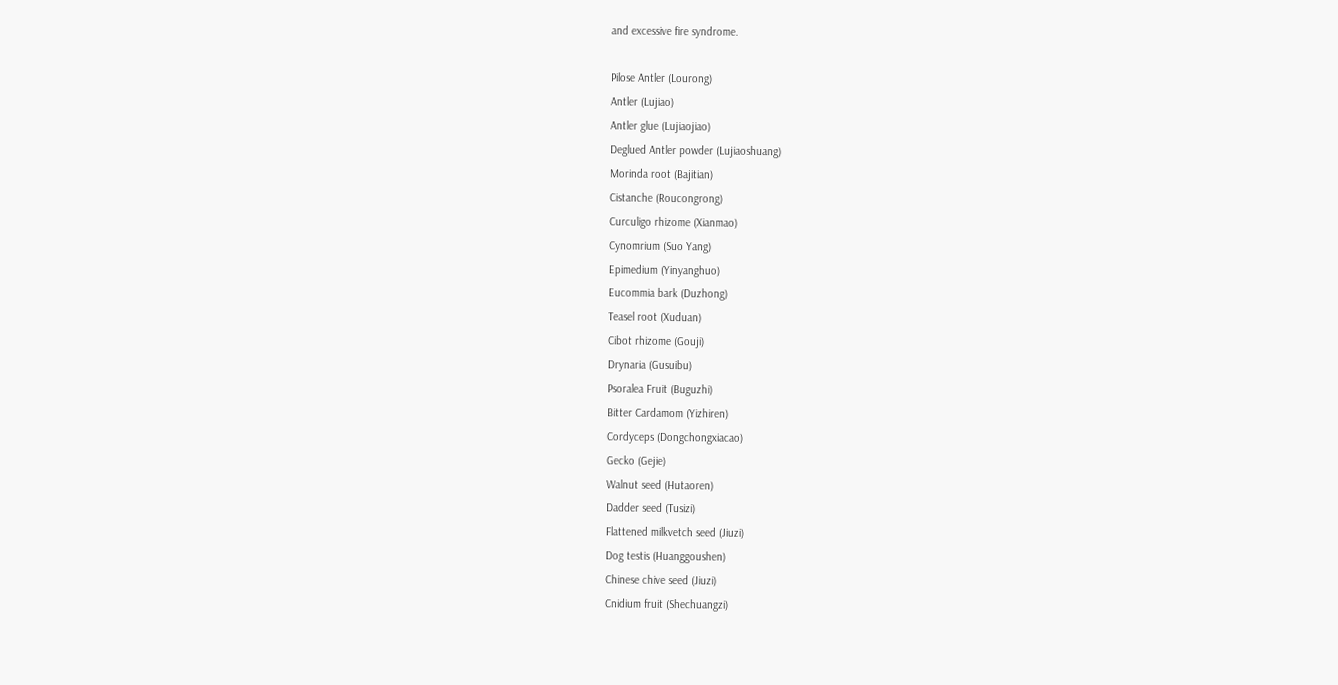and excessive fire syndrome.

Pilose Antler (Lourong)
Antler (Lujiao)
Antler glue (Lujiaojiao)
Deglued Antler powder (Lujiaoshuang)
Morinda root (Bajitian)
Cistanche (Roucongrong)
Curculigo rhizome (Xianmao)
Cynomrium (Suo Yang)
Epimedium (Yinyanghuo)
Eucommia bark (Duzhong)
Teasel root (Xuduan)
Cibot rhizome (Gouji)
Drynaria (Gusuibu)
Psoralea Fruit (Buguzhi)
Bitter Cardamom (Yizhiren)
Cordyceps (Dongchongxiacao)
Gecko (Gejie)
Walnut seed (Hutaoren)
Dadder seed (Tusizi)
Flattened milkvetch seed (Jiuzi)
Dog testis (Huanggoushen)
Chinese chive seed (Jiuzi)
Cnidium fruit (Shechuangzi)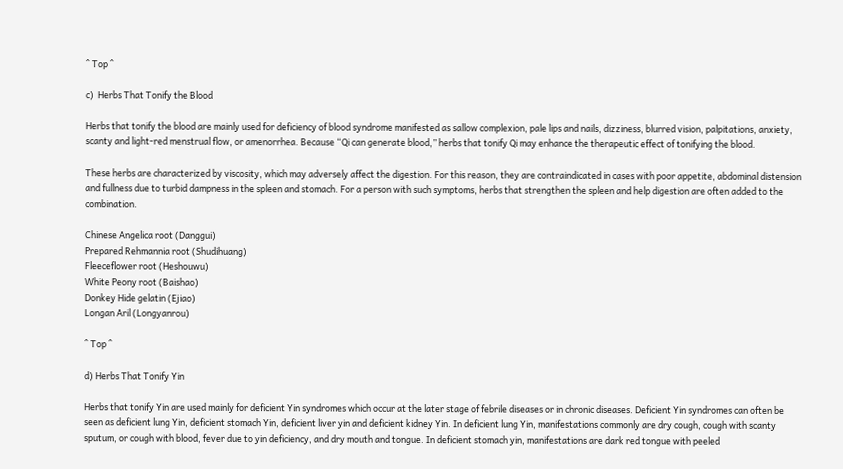^ Top ^

c)  Herbs That Tonify the Blood

Herbs that tonify the blood are mainly used for deficiency of blood syndrome manifested as sallow complexion, pale lips and nails, dizziness, blurred vision, palpitations, anxiety, scanty and light-red menstrual flow, or amenorrhea. Because “Qi can generate blood,” herbs that tonify Qi may enhance the therapeutic effect of tonifying the blood.

These herbs are characterized by viscosity, which may adversely affect the digestion. For this reason, they are contraindicated in cases with poor appetite, abdominal distension and fullness due to turbid dampness in the spleen and stomach. For a person with such symptoms, herbs that strengthen the spleen and help digestion are often added to the combination.

Chinese Angelica root (Danggui)
Prepared Rehmannia root (Shudihuang)
Fleeceflower root (Heshouwu)
White Peony root (Baishao)
Donkey Hide gelatin (Ejiao)
Longan Aril (Longyanrou)

^ Top ^

d) Herbs That Tonify Yin

Herbs that tonify Yin are used mainly for deficient Yin syndromes which occur at the later stage of febrile diseases or in chronic diseases. Deficient Yin syndromes can often be seen as deficient lung Yin, deficient stomach Yin, deficient liver yin and deficient kidney Yin. In deficient lung Yin, manifestations commonly are dry cough, cough with scanty sputum, or cough with blood, fever due to yin deficiency, and dry mouth and tongue. In deficient stomach yin, manifestations are dark red tongue with peeled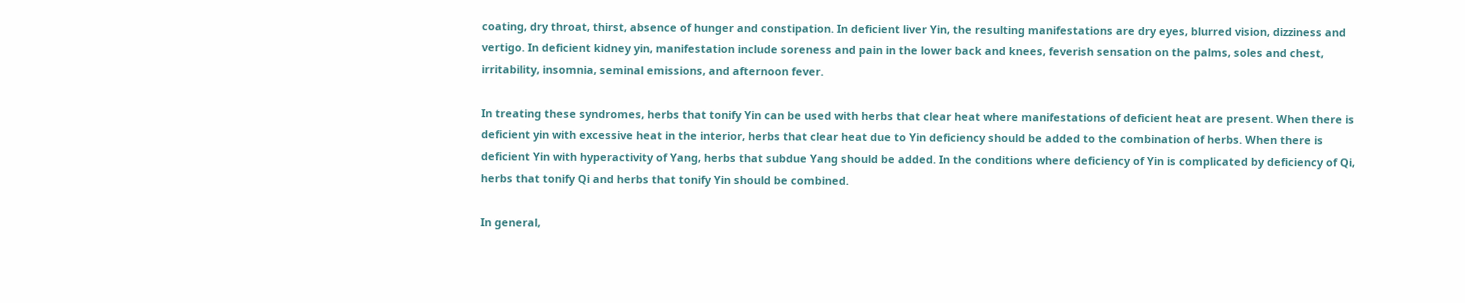coating, dry throat, thirst, absence of hunger and constipation. In deficient liver Yin, the resulting manifestations are dry eyes, blurred vision, dizziness and vertigo. In deficient kidney yin, manifestation include soreness and pain in the lower back and knees, feverish sensation on the palms, soles and chest, irritability, insomnia, seminal emissions, and afternoon fever.

In treating these syndromes, herbs that tonify Yin can be used with herbs that clear heat where manifestations of deficient heat are present. When there is deficient yin with excessive heat in the interior, herbs that clear heat due to Yin deficiency should be added to the combination of herbs. When there is deficient Yin with hyperactivity of Yang, herbs that subdue Yang should be added. In the conditions where deficiency of Yin is complicated by deficiency of Qi, herbs that tonify Qi and herbs that tonify Yin should be combined.

In general,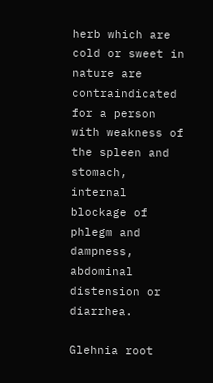herb which are cold or sweet in nature are contraindicated for a person with weakness of the spleen and stomach, internal blockage of phlegm and dampness, abdominal distension or diarrhea.

Glehnia root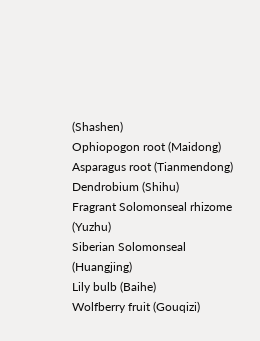(Shashen)
Ophiopogon root (Maidong)
Asparagus root (Tianmendong)
Dendrobium (Shihu)
Fragrant Solomonseal rhizome (Yuzhu)
Siberian Solomonseal (Huangjing)
Lily bulb (Baihe)
Wolfberry fruit (Gouqizi)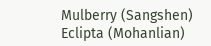Mulberry (Sangshen)
Eclipta (Mohanlian)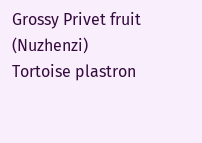Grossy Privet fruit (Nuzhenzi)
Tortoise plastron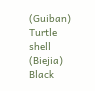(Guiban)
Turtle shell (Biejia)
Black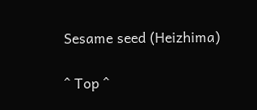Sesame seed (Heizhima)

^ Top ^